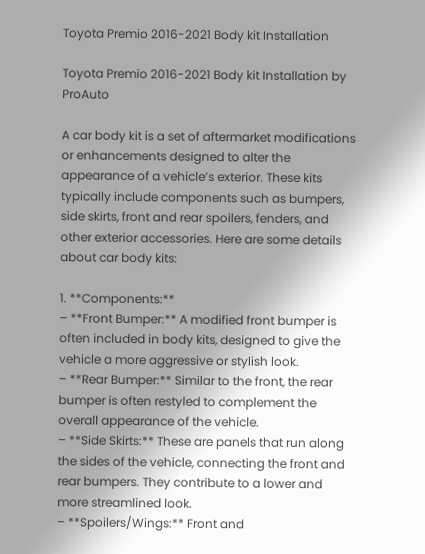Toyota Premio 2016-2021 Body kit Installation

Toyota Premio 2016-2021 Body kit Installation by ProAuto

A car body kit is a set of aftermarket modifications or enhancements designed to alter the appearance of a vehicle’s exterior. These kits typically include components such as bumpers, side skirts, front and rear spoilers, fenders, and other exterior accessories. Here are some details about car body kits:

1. **Components:**
– **Front Bumper:** A modified front bumper is often included in body kits, designed to give the vehicle a more aggressive or stylish look.
– **Rear Bumper:** Similar to the front, the rear bumper is often restyled to complement the overall appearance of the vehicle.
– **Side Skirts:** These are panels that run along the sides of the vehicle, connecting the front and rear bumpers. They contribute to a lower and more streamlined look.
– **Spoilers/Wings:** Front and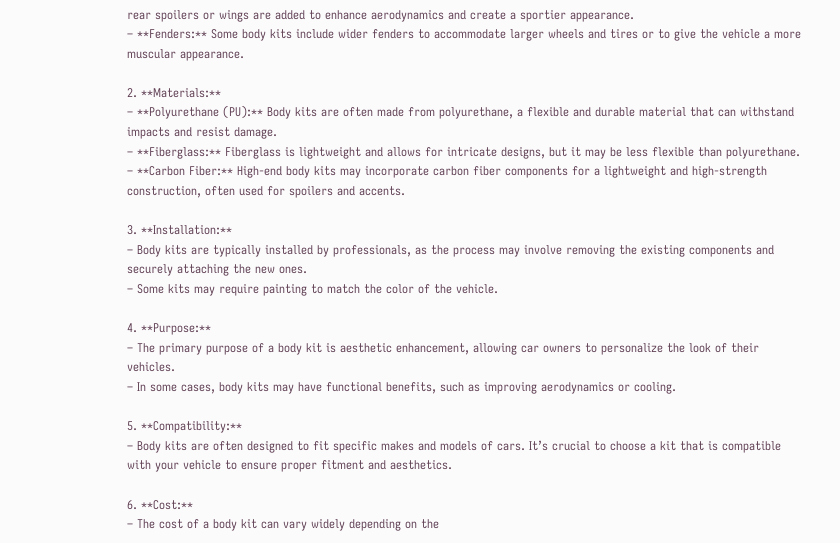rear spoilers or wings are added to enhance aerodynamics and create a sportier appearance.
– **Fenders:** Some body kits include wider fenders to accommodate larger wheels and tires or to give the vehicle a more muscular appearance.

2. **Materials:**
– **Polyurethane (PU):** Body kits are often made from polyurethane, a flexible and durable material that can withstand impacts and resist damage.
– **Fiberglass:** Fiberglass is lightweight and allows for intricate designs, but it may be less flexible than polyurethane.
– **Carbon Fiber:** High-end body kits may incorporate carbon fiber components for a lightweight and high-strength construction, often used for spoilers and accents.

3. **Installation:**
– Body kits are typically installed by professionals, as the process may involve removing the existing components and securely attaching the new ones.
– Some kits may require painting to match the color of the vehicle.

4. **Purpose:**
– The primary purpose of a body kit is aesthetic enhancement, allowing car owners to personalize the look of their vehicles.
– In some cases, body kits may have functional benefits, such as improving aerodynamics or cooling.

5. **Compatibility:**
– Body kits are often designed to fit specific makes and models of cars. It’s crucial to choose a kit that is compatible with your vehicle to ensure proper fitment and aesthetics.

6. **Cost:**
– The cost of a body kit can vary widely depending on the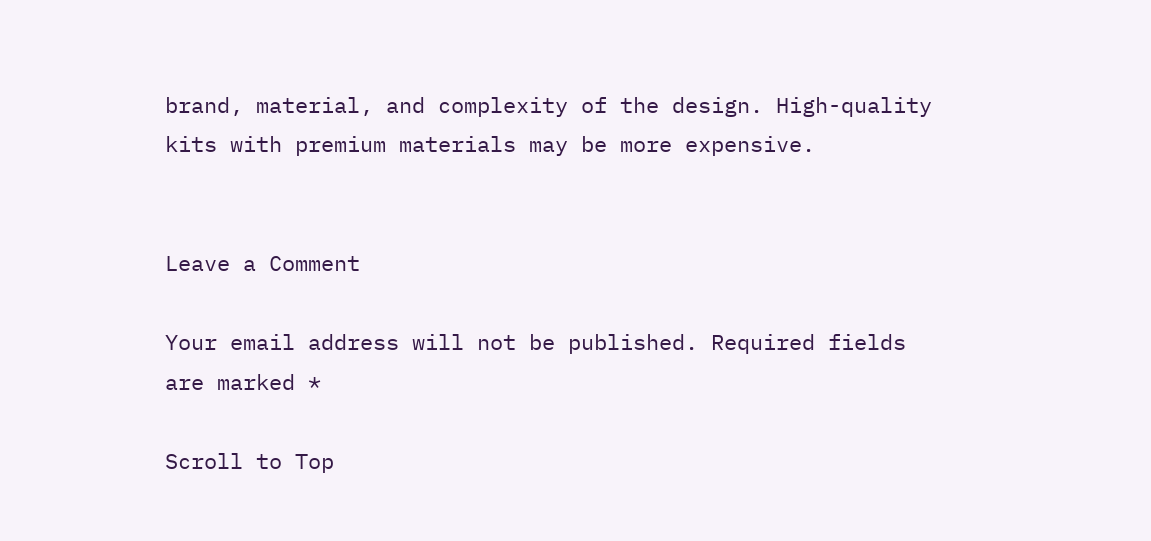brand, material, and complexity of the design. High-quality kits with premium materials may be more expensive.


Leave a Comment

Your email address will not be published. Required fields are marked *

Scroll to Top